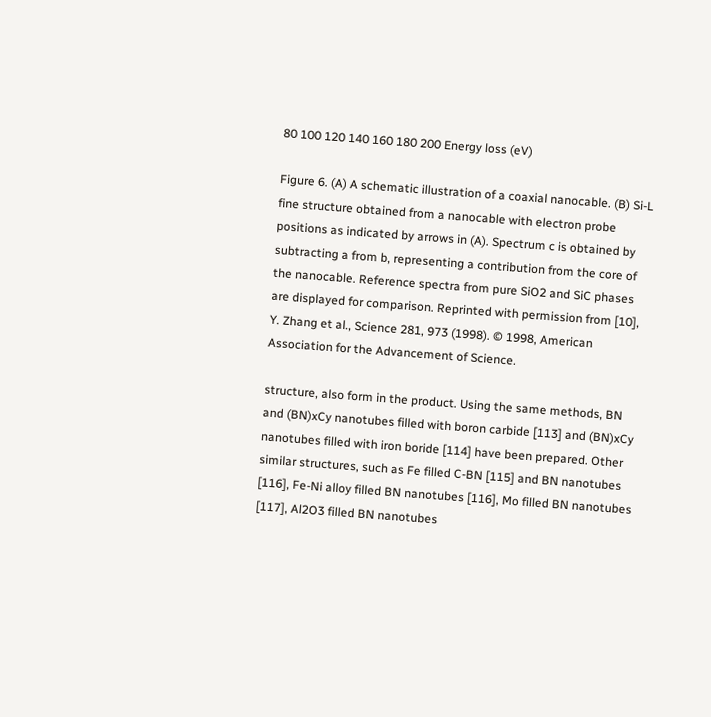80 100 120 140 160 180 200 Energy loss (eV)

Figure 6. (A) A schematic illustration of a coaxial nanocable. (B) Si-L fine structure obtained from a nanocable with electron probe positions as indicated by arrows in (A). Spectrum c is obtained by subtracting a from b, representing a contribution from the core of the nanocable. Reference spectra from pure SiO2 and SiC phases are displayed for comparison. Reprinted with permission from [10], Y. Zhang et al., Science 281, 973 (1998). © 1998, American Association for the Advancement of Science.

structure, also form in the product. Using the same methods, BN and (BN)xCy nanotubes filled with boron carbide [113] and (BN)xCy nanotubes filled with iron boride [114] have been prepared. Other similar structures, such as Fe filled C-BN [115] and BN nanotubes [116], Fe-Ni alloy filled BN nanotubes [116], Mo filled BN nanotubes [117], Al2O3 filled BN nanotubes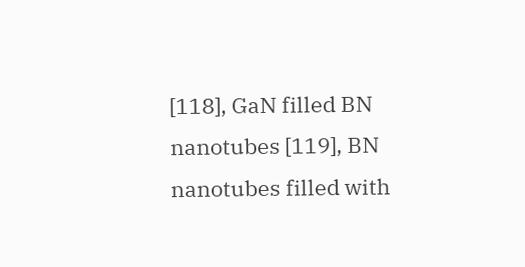[118], GaN filled BN nanotubes [119], BN nanotubes filled with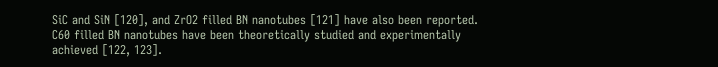SiC and SiN [120], and ZrO2 filled BN nanotubes [121] have also been reported. C60 filled BN nanotubes have been theoretically studied and experimentally achieved [122, 123].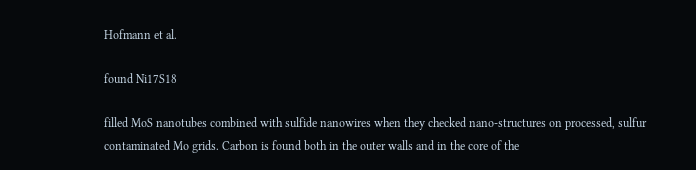Hofmann et al.

found Ni17S18

filled MoS nanotubes combined with sulfide nanowires when they checked nano-structures on processed, sulfur contaminated Mo grids. Carbon is found both in the outer walls and in the core of the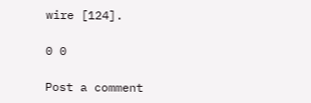wire [124].

0 0

Post a comment